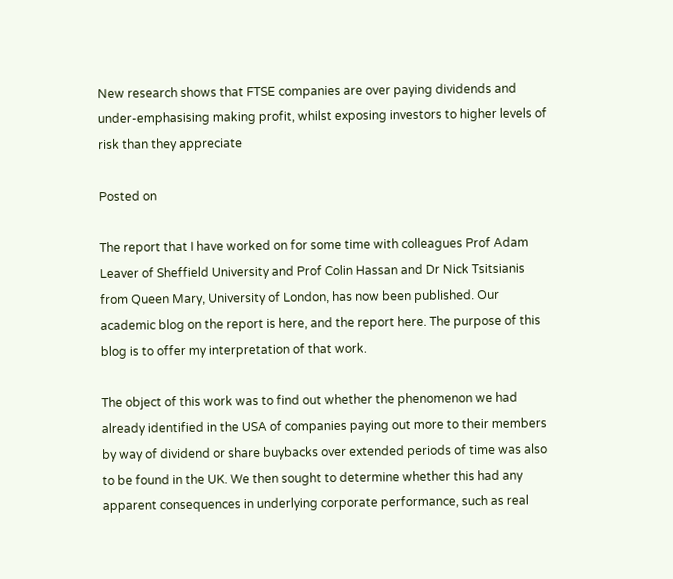New research shows that FTSE companies are over paying dividends and under-emphasising making profit, whilst exposing investors to higher levels of risk than they appreciate

Posted on

The report that I have worked on for some time with colleagues Prof Adam Leaver of Sheffield University and Prof Colin Hassan and Dr Nick Tsitsianis from Queen Mary, University of London, has now been published. Our academic blog on the report is here, and the report here. The purpose of this blog is to offer my interpretation of that work.

The object of this work was to find out whether the phenomenon we had already identified in the USA of companies paying out more to their members by way of dividend or share buybacks over extended periods of time was also to be found in the UK. We then sought to determine whether this had any apparent consequences in underlying corporate performance, such as real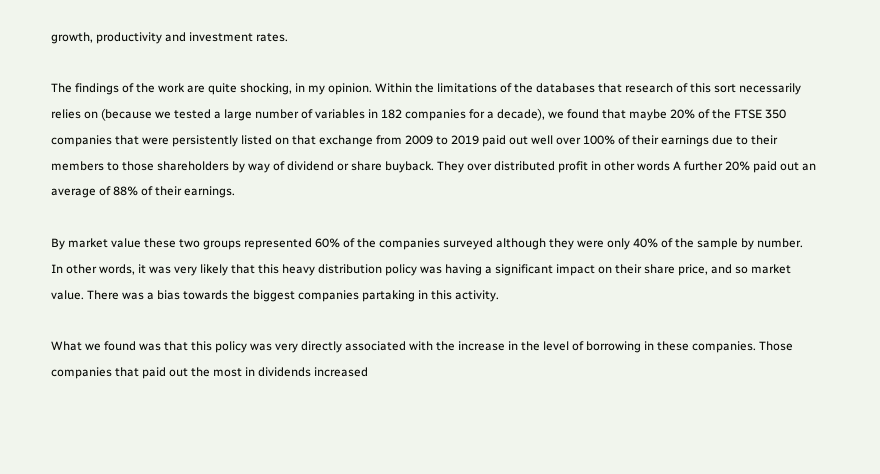growth, productivity and investment rates.

The findings of the work are quite shocking, in my opinion. Within the limitations of the databases that research of this sort necessarily relies on (because we tested a large number of variables in 182 companies for a decade), we found that maybe 20% of the FTSE 350 companies that were persistently listed on that exchange from 2009 to 2019 paid out well over 100% of their earnings due to their members to those shareholders by way of dividend or share buyback. They over distributed profit in other words A further 20% paid out an average of 88% of their earnings.

By market value these two groups represented 60% of the companies surveyed although they were only 40% of the sample by number. In other words, it was very likely that this heavy distribution policy was having a significant impact on their share price, and so market value. There was a bias towards the biggest companies partaking in this activity.

What we found was that this policy was very directly associated with the increase in the level of borrowing in these companies. Those companies that paid out the most in dividends increased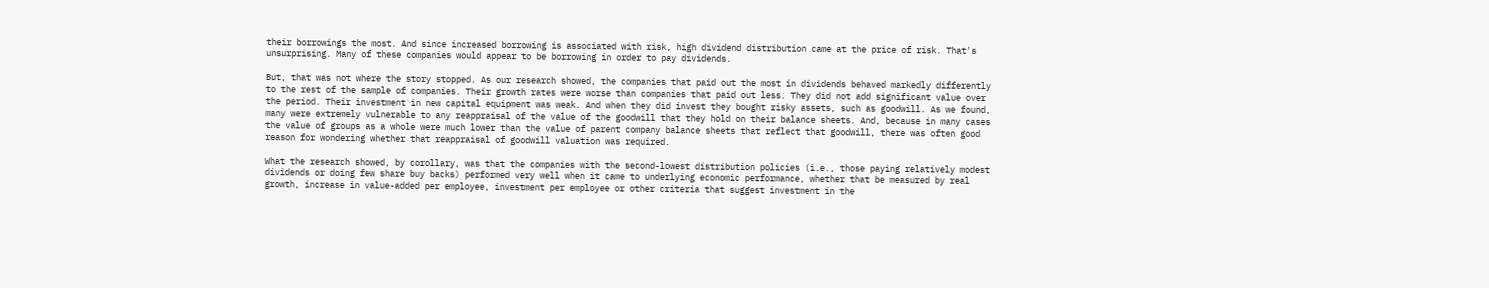their borrowings the most. And since increased borrowing is associated with risk, high dividend distribution came at the price of risk. That's unsurprising. Many of these companies would appear to be borrowing in order to pay dividends.

But, that was not where the story stopped. As our research showed, the companies that paid out the most in dividends behaved markedly differently to the rest of the sample of companies. Their growth rates were worse than companies that paid out less. They did not add significant value over the period. Their investment in new capital equipment was weak. And when they did invest they bought risky assets, such as goodwill. As we found, many were extremely vulnerable to any reappraisal of the value of the goodwill that they hold on their balance sheets. And, because in many cases the value of groups as a whole were much lower than the value of parent company balance sheets that reflect that goodwill, there was often good reason for wondering whether that reappraisal of goodwill valuation was required.

What the research showed, by corollary, was that the companies with the second-lowest distribution policies (i.e., those paying relatively modest dividends or doing few share buy backs) performed very well when it came to underlying economic performance, whether that be measured by real growth, increase in value-added per employee, investment per employee or other criteria that suggest investment in the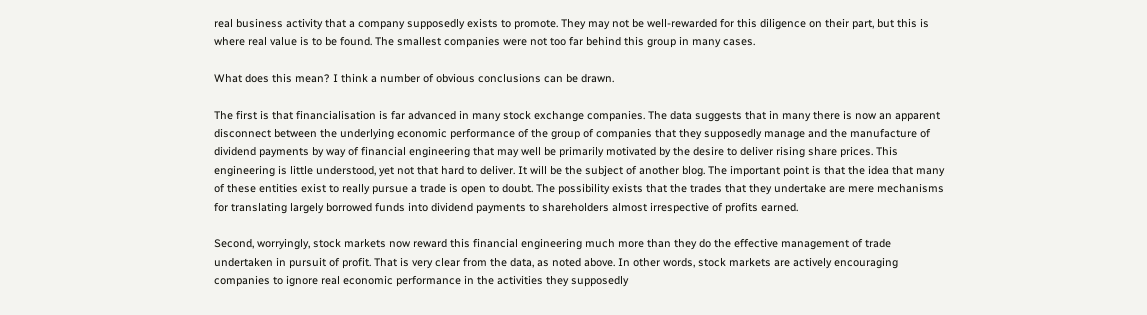real business activity that a company supposedly exists to promote. They may not be well-rewarded for this diligence on their part, but this is where real value is to be found. The smallest companies were not too far behind this group in many cases.

What does this mean? I think a number of obvious conclusions can be drawn.

The first is that financialisation is far advanced in many stock exchange companies. The data suggests that in many there is now an apparent disconnect between the underlying economic performance of the group of companies that they supposedly manage and the manufacture of dividend payments by way of financial engineering that may well be primarily motivated by the desire to deliver rising share prices. This engineering is little understood, yet not that hard to deliver. It will be the subject of another blog. The important point is that the idea that many of these entities exist to really pursue a trade is open to doubt. The possibility exists that the trades that they undertake are mere mechanisms for translating largely borrowed funds into dividend payments to shareholders almost irrespective of profits earned.

Second, worryingly, stock markets now reward this financial engineering much more than they do the effective management of trade undertaken in pursuit of profit. That is very clear from the data, as noted above. In other words, stock markets are actively encouraging companies to ignore real economic performance in the activities they supposedly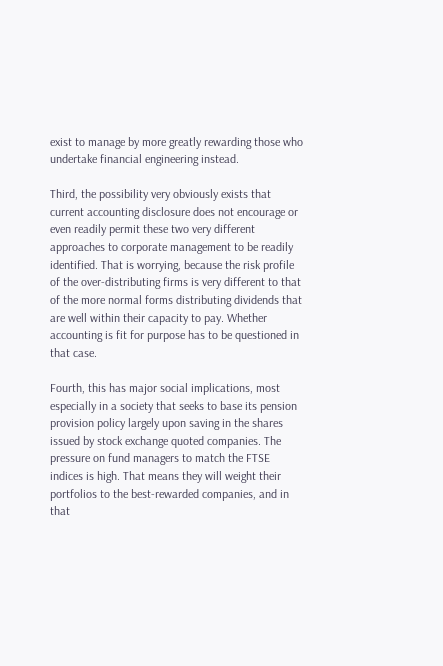exist to manage by more greatly rewarding those who undertake financial engineering instead.

Third, the possibility very obviously exists that current accounting disclosure does not encourage or even readily permit these two very different approaches to corporate management to be readily identified. That is worrying, because the risk profile of the over-distributing firms is very different to that of the more normal forms distributing dividends that are well within their capacity to pay. Whether accounting is fit for purpose has to be questioned in that case.

Fourth, this has major social implications, most especially in a society that seeks to base its pension provision policy largely upon saving in the shares issued by stock exchange quoted companies. The pressure on fund managers to match the FTSE indices is high. That means they will weight their portfolios to the best-rewarded companies, and in that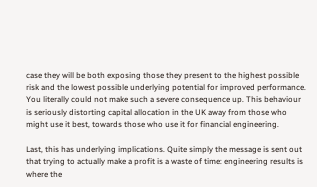case they will be both exposing those they present to the highest possible risk and the lowest possible underlying potential for improved performance. You literally could not make such a severe consequence up. This behaviour is seriously distorting capital allocation in the UK away from those who might use it best, towards those who use it for financial engineering.

Last, this has underlying implications. Quite simply the message is sent out that trying to actually make a profit is a waste of time: engineering results is where the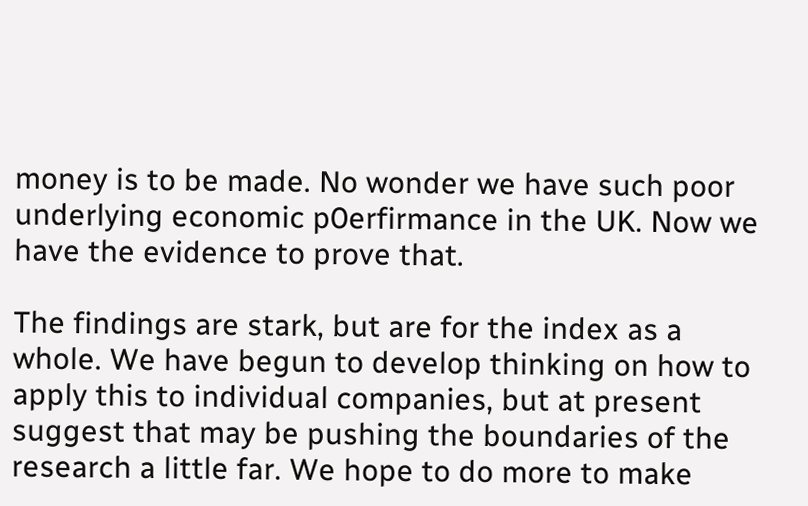money is to be made. No wonder we have such poor underlying economic p0erfirmance in the UK. Now we have the evidence to prove that.

The findings are stark, but are for the index as a whole. We have begun to develop thinking on how to apply this to individual companies, but at present suggest that may be pushing the boundaries of the research a little far. We hope to do more to make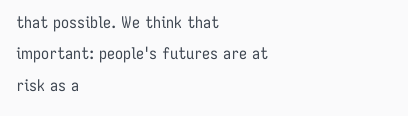that possible. We think that important: people's futures are at risk as a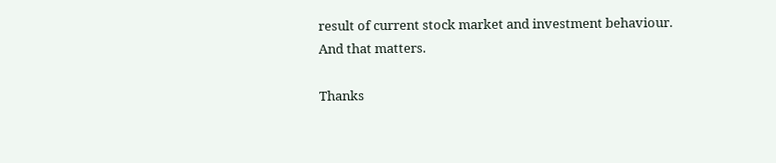result of current stock market and investment behaviour. And that matters.

Thanks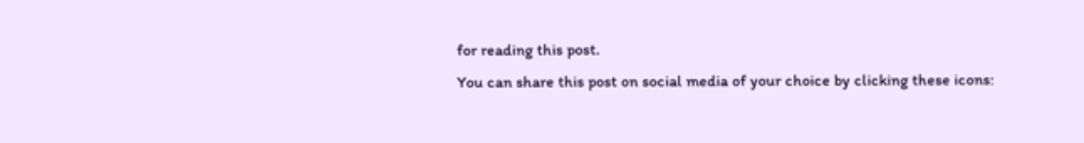for reading this post.
You can share this post on social media of your choice by clicking these icons: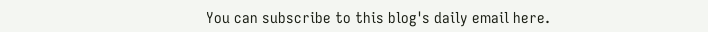You can subscribe to this blog's daily email here.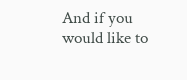And if you would like to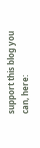support this blog you can, here: